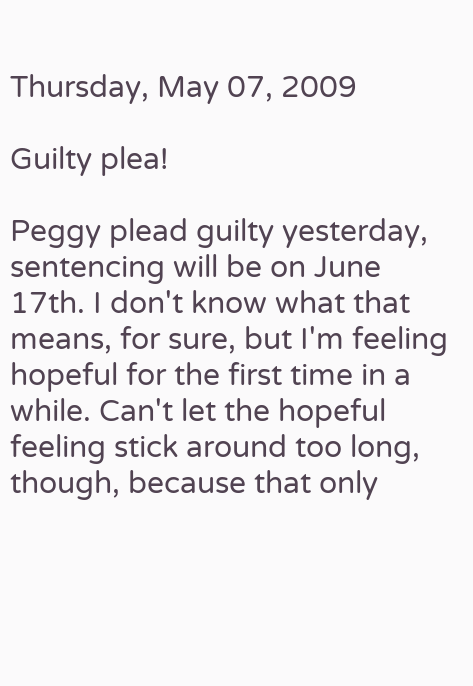Thursday, May 07, 2009

Guilty plea!

Peggy plead guilty yesterday, sentencing will be on June 17th. I don't know what that means, for sure, but I'm feeling hopeful for the first time in a while. Can't let the hopeful feeling stick around too long, though, because that only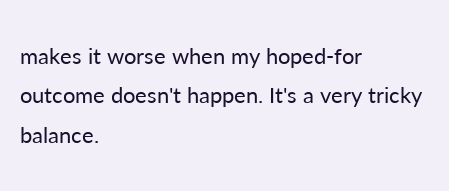makes it worse when my hoped-for outcome doesn't happen. It's a very tricky balance.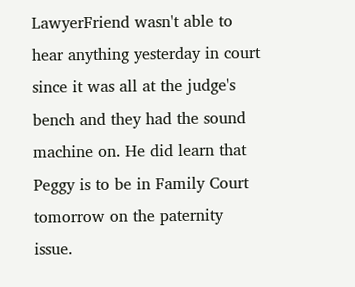LawyerFriend wasn't able to hear anything yesterday in court since it was all at the judge's bench and they had the sound machine on. He did learn that Peggy is to be in Family Court tomorrow on the paternity issue.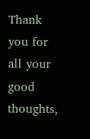Thank you for all your good thoughts,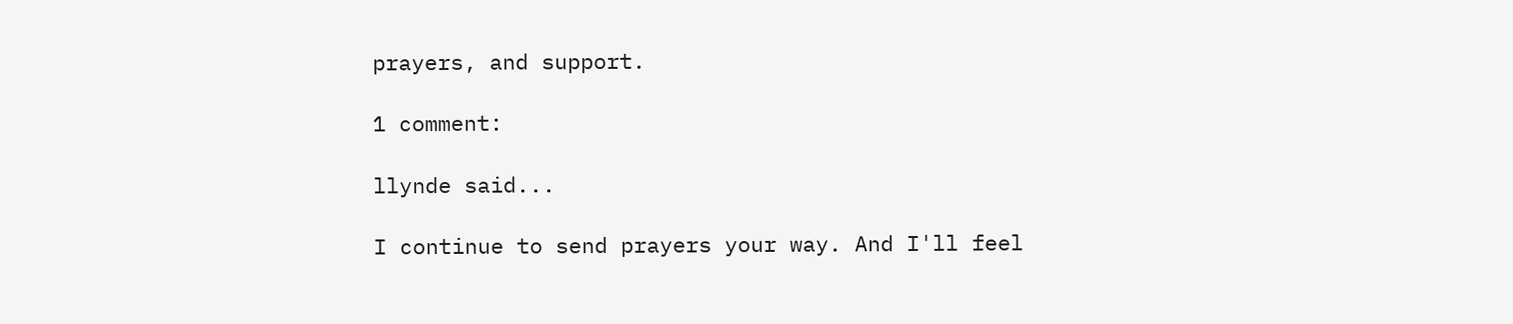prayers, and support.

1 comment:

llynde said...

I continue to send prayers your way. And I'll feel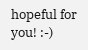hopeful for you! :-)